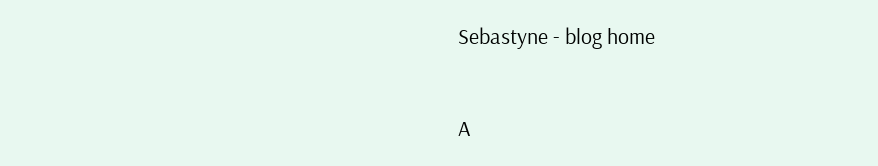Sebastyne - blog home


A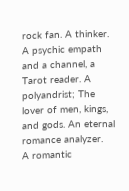rock fan. A thinker. A psychic empath and a channel, a Tarot reader. A polyandrist; The lover of men, kings, and gods. An eternal romance analyzer.  A romantic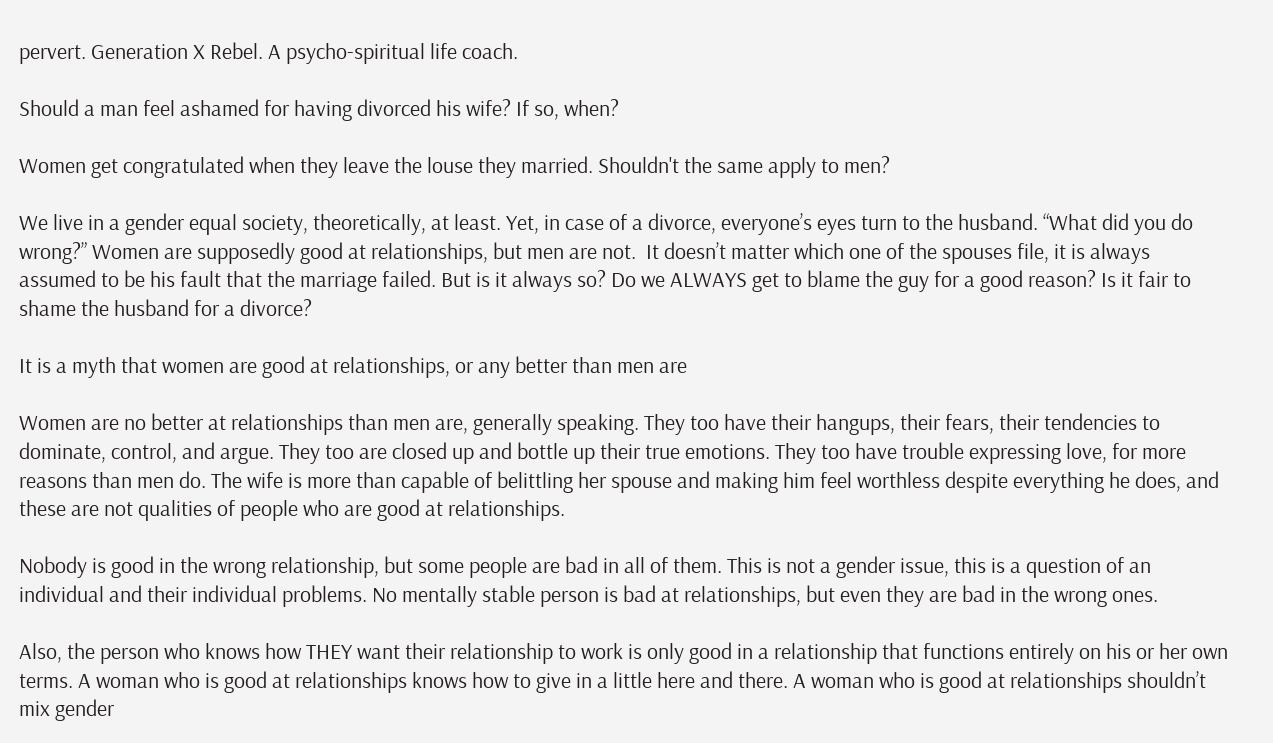pervert. Generation X Rebel. A psycho-spiritual life coach.

Should a man feel ashamed for having divorced his wife? If so, when?

Women get congratulated when they leave the louse they married. Shouldn't the same apply to men?

We live in a gender equal society, theoretically, at least. Yet, in case of a divorce, everyone’s eyes turn to the husband. “What did you do wrong?” Women are supposedly good at relationships, but men are not.  It doesn’t matter which one of the spouses file, it is always assumed to be his fault that the marriage failed. But is it always so? Do we ALWAYS get to blame the guy for a good reason? Is it fair to shame the husband for a divorce?

It is a myth that women are good at relationships, or any better than men are

Women are no better at relationships than men are, generally speaking. They too have their hangups, their fears, their tendencies to dominate, control, and argue. They too are closed up and bottle up their true emotions. They too have trouble expressing love, for more reasons than men do. The wife is more than capable of belittling her spouse and making him feel worthless despite everything he does, and these are not qualities of people who are good at relationships.

Nobody is good in the wrong relationship, but some people are bad in all of them. This is not a gender issue, this is a question of an individual and their individual problems. No mentally stable person is bad at relationships, but even they are bad in the wrong ones.

Also, the person who knows how THEY want their relationship to work is only good in a relationship that functions entirely on his or her own terms. A woman who is good at relationships knows how to give in a little here and there. A woman who is good at relationships shouldn’t mix gender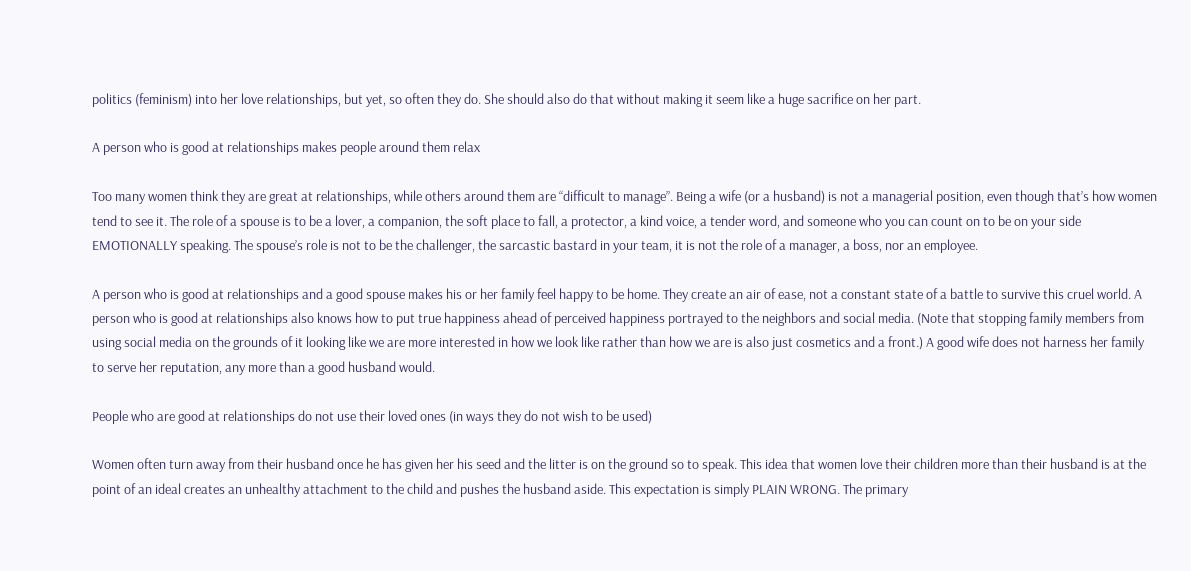politics (feminism) into her love relationships, but yet, so often they do. She should also do that without making it seem like a huge sacrifice on her part.

A person who is good at relationships makes people around them relax

Too many women think they are great at relationships, while others around them are “difficult to manage”. Being a wife (or a husband) is not a managerial position, even though that’s how women tend to see it. The role of a spouse is to be a lover, a companion, the soft place to fall, a protector, a kind voice, a tender word, and someone who you can count on to be on your side EMOTIONALLY speaking. The spouse’s role is not to be the challenger, the sarcastic bastard in your team, it is not the role of a manager, a boss, nor an employee.

A person who is good at relationships and a good spouse makes his or her family feel happy to be home. They create an air of ease, not a constant state of a battle to survive this cruel world. A person who is good at relationships also knows how to put true happiness ahead of perceived happiness portrayed to the neighbors and social media. (Note that stopping family members from using social media on the grounds of it looking like we are more interested in how we look like rather than how we are is also just cosmetics and a front.) A good wife does not harness her family to serve her reputation, any more than a good husband would.

People who are good at relationships do not use their loved ones (in ways they do not wish to be used)

Women often turn away from their husband once he has given her his seed and the litter is on the ground so to speak. This idea that women love their children more than their husband is at the point of an ideal creates an unhealthy attachment to the child and pushes the husband aside. This expectation is simply PLAIN WRONG. The primary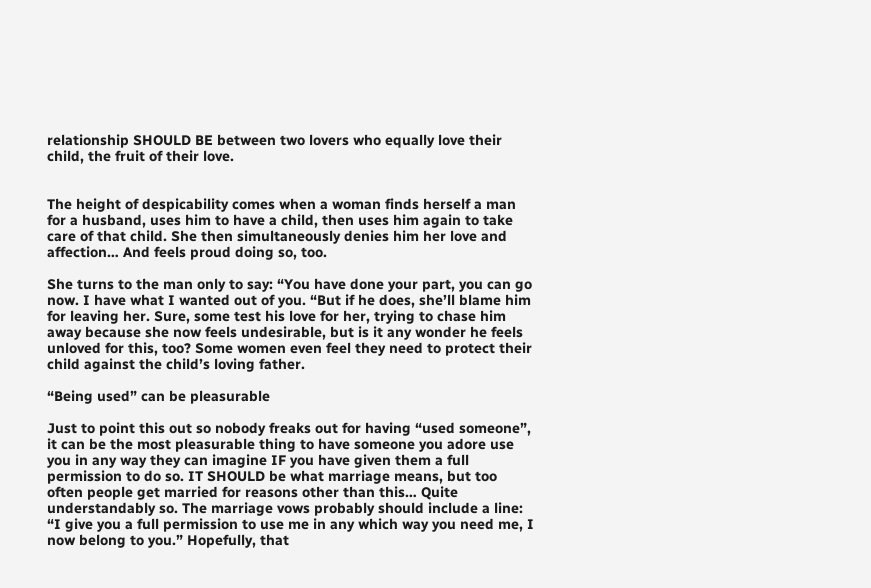relationship SHOULD BE between two lovers who equally love their child, the fruit of their love.


The height of despicability comes when a woman finds herself a man for a husband, uses him to have a child, then uses him again to take care of that child. She then simultaneously denies him her love and affection… And feels proud doing so, too.

She turns to the man only to say: “You have done your part, you can go now. I have what I wanted out of you. “But if he does, she’ll blame him for leaving her. Sure, some test his love for her, trying to chase him away because she now feels undesirable, but is it any wonder he feels unloved for this, too? Some women even feel they need to protect their child against the child’s loving father.

“Being used” can be pleasurable

Just to point this out so nobody freaks out for having “used someone”, it can be the most pleasurable thing to have someone you adore use you in any way they can imagine IF you have given them a full permission to do so. IT SHOULD be what marriage means, but too often people get married for reasons other than this… Quite understandably so. The marriage vows probably should include a line: “I give you a full permission to use me in any which way you need me, I now belong to you.” Hopefully, that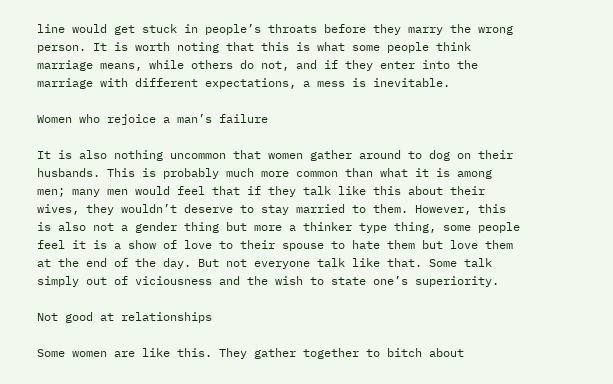line would get stuck in people’s throats before they marry the wrong person. It is worth noting that this is what some people think marriage means, while others do not, and if they enter into the marriage with different expectations, a mess is inevitable.

Women who rejoice a man’s failure

It is also nothing uncommon that women gather around to dog on their husbands. This is probably much more common than what it is among men; many men would feel that if they talk like this about their wives, they wouldn’t deserve to stay married to them. However, this is also not a gender thing but more a thinker type thing, some people feel it is a show of love to their spouse to hate them but love them at the end of the day. But not everyone talk like that. Some talk simply out of viciousness and the wish to state one’s superiority.

Not good at relationships

Some women are like this. They gather together to bitch about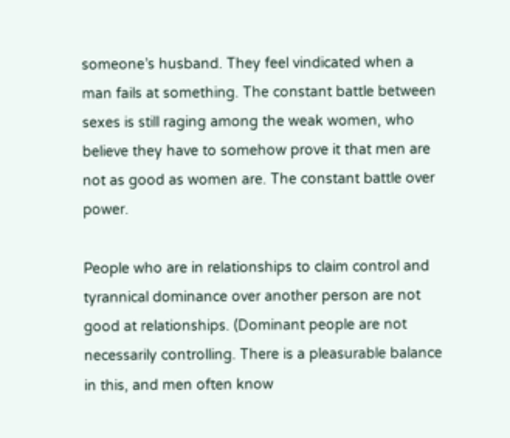someone’s husband. They feel vindicated when a man fails at something. The constant battle between sexes is still raging among the weak women, who believe they have to somehow prove it that men are not as good as women are. The constant battle over power.

People who are in relationships to claim control and tyrannical dominance over another person are not good at relationships. (Dominant people are not necessarily controlling. There is a pleasurable balance in this, and men often know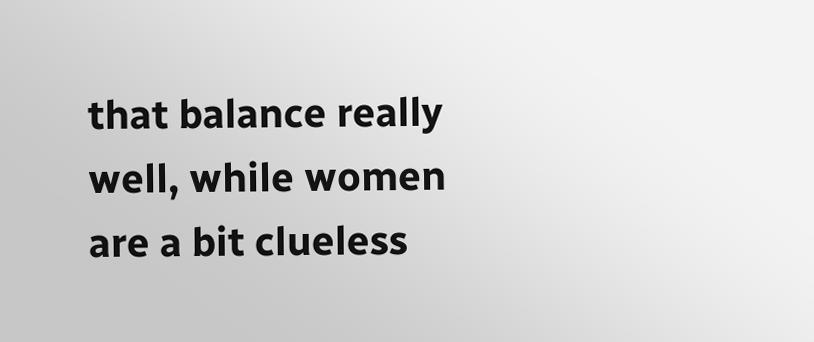that balance really well, while women are a bit clueless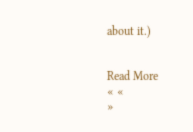about it.)


Read More
« «
»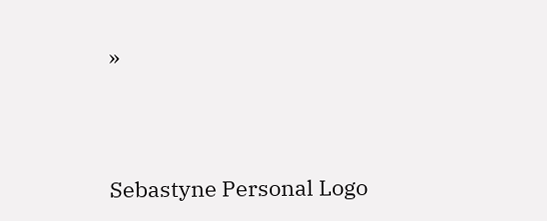»




Sebastyne Personal Logo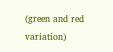(green and red variation)